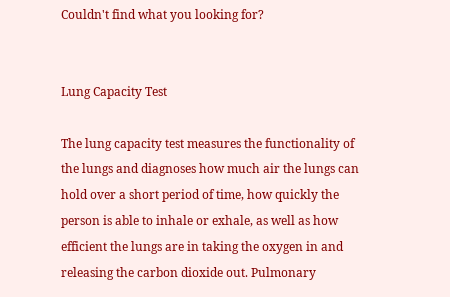Couldn't find what you looking for?


Lung Capacity Test

The lung capacity test measures the functionality of the lungs and diagnoses how much air the lungs can hold over a short period of time, how quickly the person is able to inhale or exhale, as well as how efficient the lungs are in taking the oxygen in and releasing the carbon dioxide out. Pulmonary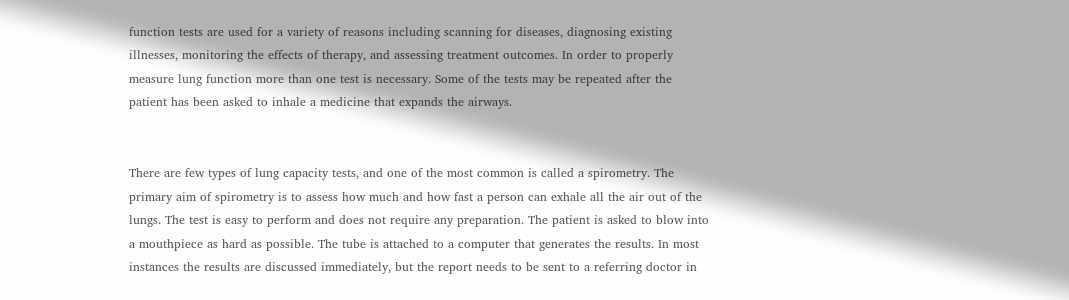function tests are used for a variety of reasons including scanning for diseases, diagnosing existing illnesses, monitoring the effects of therapy, and assessing treatment outcomes. In order to properly measure lung function more than one test is necessary. Some of the tests may be repeated after the patient has been asked to inhale a medicine that expands the airways.


There are few types of lung capacity tests, and one of the most common is called a spirometry. The primary aim of spirometry is to assess how much and how fast a person can exhale all the air out of the lungs. The test is easy to perform and does not require any preparation. The patient is asked to blow into a mouthpiece as hard as possible. The tube is attached to a computer that generates the results. In most instances the results are discussed immediately, but the report needs to be sent to a referring doctor in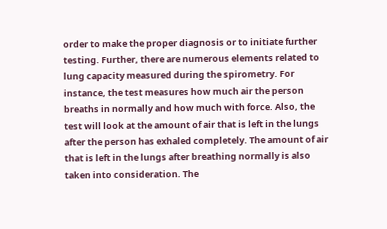order to make the proper diagnosis or to initiate further testing. Further, there are numerous elements related to lung capacity measured during the spirometry. For instance, the test measures how much air the person breaths in normally and how much with force. Also, the test will look at the amount of air that is left in the lungs after the person has exhaled completely. The amount of air that is left in the lungs after breathing normally is also taken into consideration. The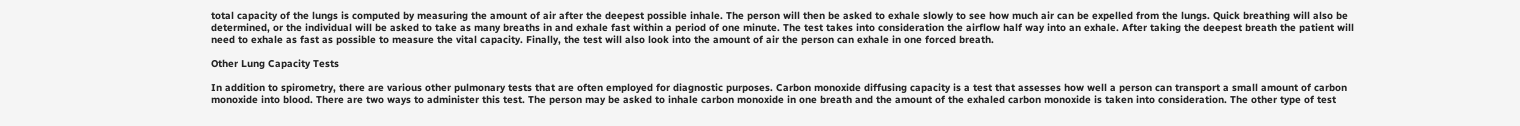total capacity of the lungs is computed by measuring the amount of air after the deepest possible inhale. The person will then be asked to exhale slowly to see how much air can be expelled from the lungs. Quick breathing will also be determined, or the individual will be asked to take as many breaths in and exhale fast within a period of one minute. The test takes into consideration the airflow half way into an exhale. After taking the deepest breath the patient will need to exhale as fast as possible to measure the vital capacity. Finally, the test will also look into the amount of air the person can exhale in one forced breath.

Other Lung Capacity Tests

In addition to spirometry, there are various other pulmonary tests that are often employed for diagnostic purposes. Carbon monoxide diffusing capacity is a test that assesses how well a person can transport a small amount of carbon monoxide into blood. There are two ways to administer this test. The person may be asked to inhale carbon monoxide in one breath and the amount of the exhaled carbon monoxide is taken into consideration. The other type of test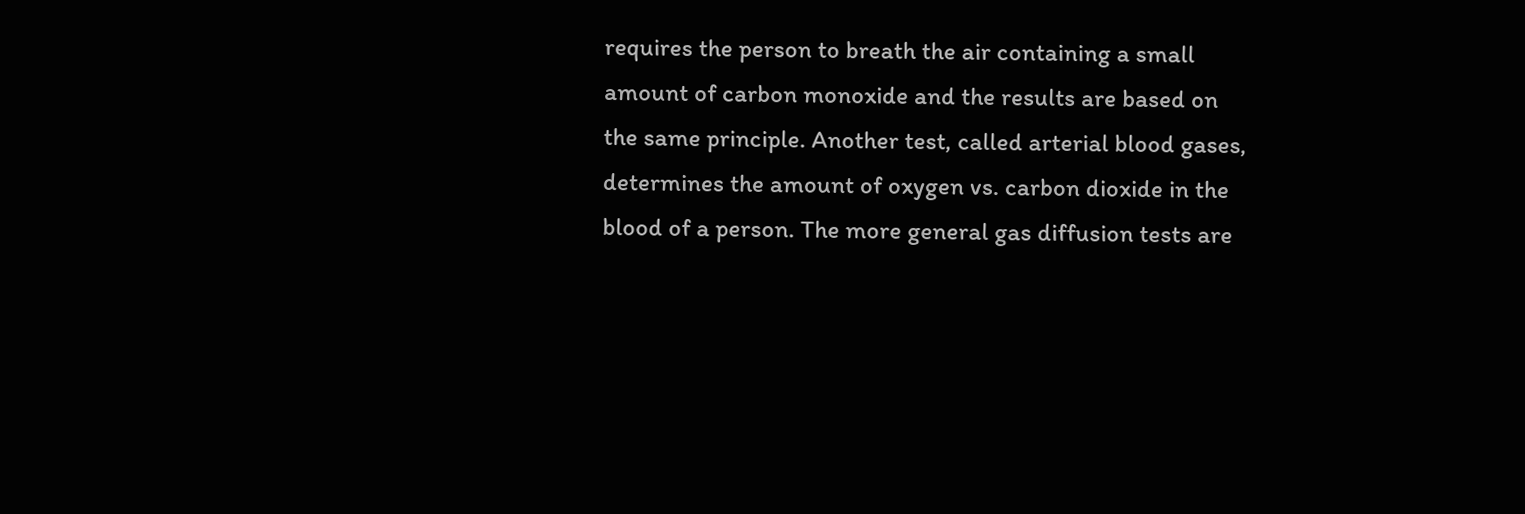requires the person to breath the air containing a small amount of carbon monoxide and the results are based on the same principle. Another test, called arterial blood gases, determines the amount of oxygen vs. carbon dioxide in the blood of a person. The more general gas diffusion tests are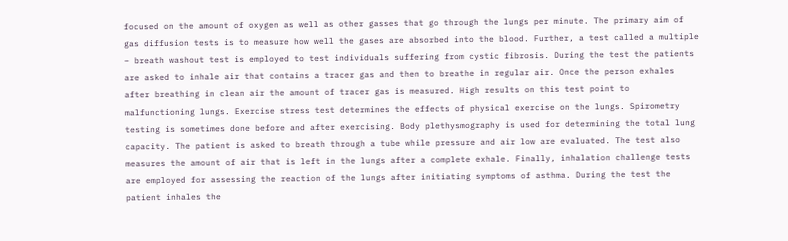focused on the amount of oxygen as well as other gasses that go through the lungs per minute. The primary aim of gas diffusion tests is to measure how well the gases are absorbed into the blood. Further, a test called a multiple – breath washout test is employed to test individuals suffering from cystic fibrosis. During the test the patients are asked to inhale air that contains a tracer gas and then to breathe in regular air. Once the person exhales after breathing in clean air the amount of tracer gas is measured. High results on this test point to malfunctioning lungs. Exercise stress test determines the effects of physical exercise on the lungs. Spirometry testing is sometimes done before and after exercising. Body plethysmography is used for determining the total lung capacity. The patient is asked to breath through a tube while pressure and air low are evaluated. The test also measures the amount of air that is left in the lungs after a complete exhale. Finally, inhalation challenge tests are employed for assessing the reaction of the lungs after initiating symptoms of asthma. During the test the patient inhales the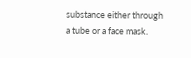substance either through a tube or a face mask.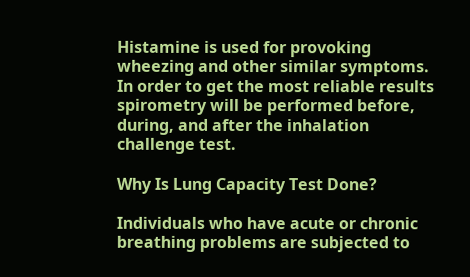Histamine is used for provoking wheezing and other similar symptoms. In order to get the most reliable results spirometry will be performed before, during, and after the inhalation challenge test.

Why Is Lung Capacity Test Done?

Individuals who have acute or chronic breathing problems are subjected to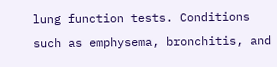lung function tests. Conditions such as emphysema, bronchitis, and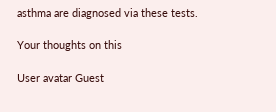asthma are diagnosed via these tests.

Your thoughts on this

User avatar Guest